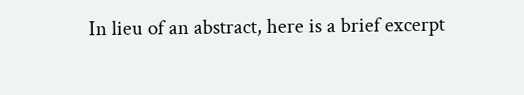In lieu of an abstract, here is a brief excerpt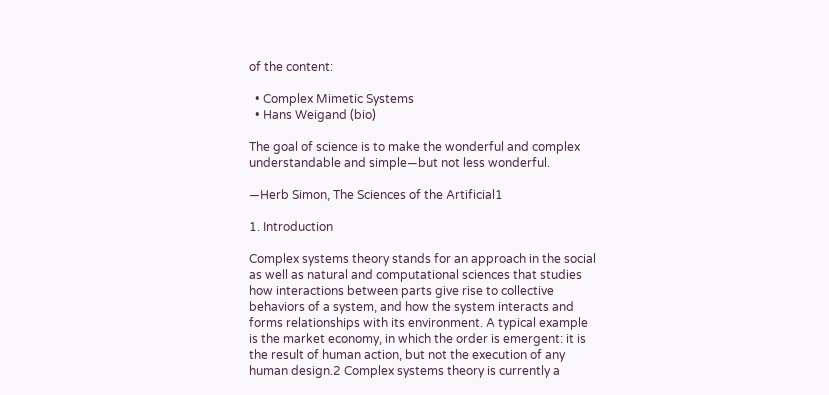of the content:

  • Complex Mimetic Systems
  • Hans Weigand (bio)

The goal of science is to make the wonderful and complex understandable and simple—but not less wonderful.

—Herb Simon, The Sciences of the Artificial1

1. Introduction

Complex systems theory stands for an approach in the social as well as natural and computational sciences that studies how interactions between parts give rise to collective behaviors of a system, and how the system interacts and forms relationships with its environment. A typical example is the market economy, in which the order is emergent: it is the result of human action, but not the execution of any human design.2 Complex systems theory is currently a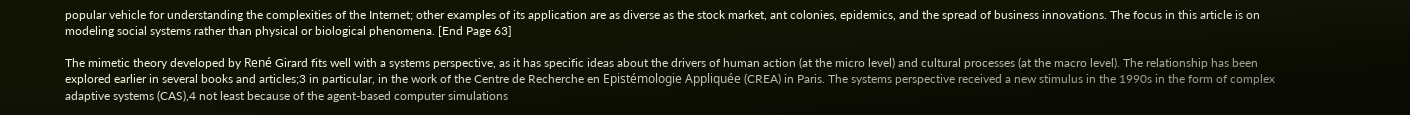popular vehicle for understanding the complexities of the Internet; other examples of its application are as diverse as the stock market, ant colonies, epidemics, and the spread of business innovations. The focus in this article is on modeling social systems rather than physical or biological phenomena. [End Page 63]

The mimetic theory developed by René Girard fits well with a systems perspective, as it has specific ideas about the drivers of human action (at the micro level) and cultural processes (at the macro level). The relationship has been explored earlier in several books and articles;3 in particular, in the work of the Centre de Recherche en Epistémologie Appliquée (CREA) in Paris. The systems perspective received a new stimulus in the 1990s in the form of complex adaptive systems (CAS),4 not least because of the agent-based computer simulations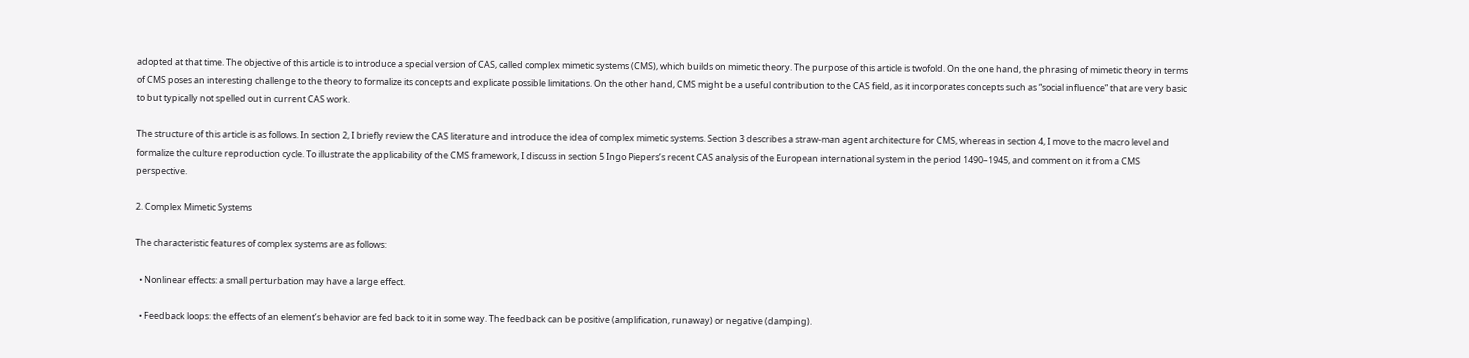adopted at that time. The objective of this article is to introduce a special version of CAS, called complex mimetic systems (CMS), which builds on mimetic theory. The purpose of this article is twofold. On the one hand, the phrasing of mimetic theory in terms of CMS poses an interesting challenge to the theory to formalize its concepts and explicate possible limitations. On the other hand, CMS might be a useful contribution to the CAS field, as it incorporates concepts such as “social influence” that are very basic to but typically not spelled out in current CAS work.

The structure of this article is as follows. In section 2, I briefly review the CAS literature and introduce the idea of complex mimetic systems. Section 3 describes a straw-man agent architecture for CMS, whereas in section 4, I move to the macro level and formalize the culture reproduction cycle. To illustrate the applicability of the CMS framework, I discuss in section 5 Ingo Piepers’s recent CAS analysis of the European international system in the period 1490–1945, and comment on it from a CMS perspective.

2. Complex Mimetic Systems

The characteristic features of complex systems are as follows:

  • Nonlinear effects: a small perturbation may have a large effect.

  • Feedback loops: the effects of an element’s behavior are fed back to it in some way. The feedback can be positive (amplification, runaway) or negative (damping).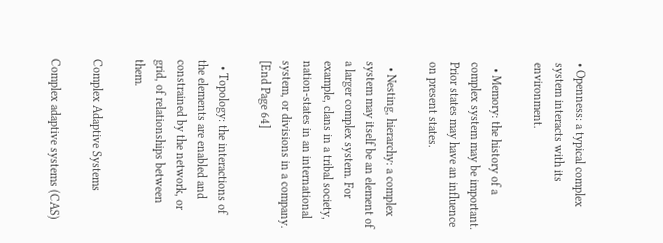• Openness: a typical complex system interacts with its environment.

  • Memory: the history of a complex system may be important. Prior states may have an influence on present states.

  • Nesting, hierarchy: a complex system may itself be an element of a larger complex system. For example, clans in a tribal society, nation-states in an international system, or divisions in a company. [End Page 64]

  • Topology: the interactions of the elements are enabled and constrained by the network, or grid, of relationships between them.

Complex Adaptive Systems

Complex adaptive systems (CAS)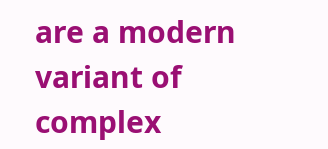are a modern variant of complex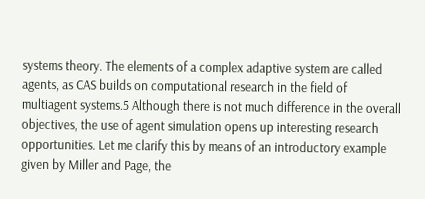systems theory. The elements of a complex adaptive system are called agents, as CAS builds on computational research in the field of multiagent systems.5 Although there is not much difference in the overall objectives, the use of agent simulation opens up interesting research opportunities. Let me clarify this by means of an introductory example given by Miller and Page, the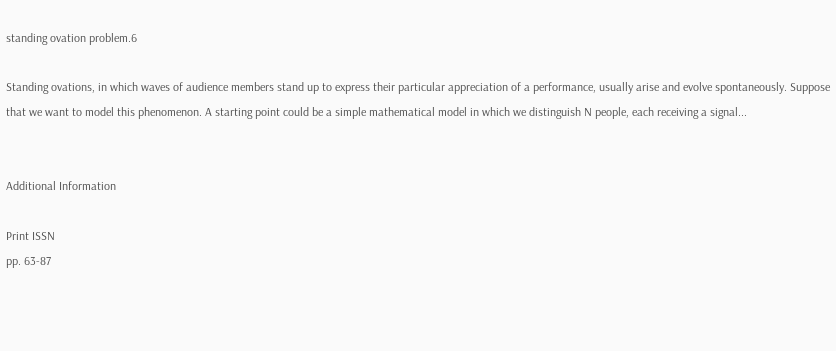standing ovation problem.6

Standing ovations, in which waves of audience members stand up to express their particular appreciation of a performance, usually arise and evolve spontaneously. Suppose that we want to model this phenomenon. A starting point could be a simple mathematical model in which we distinguish N people, each receiving a signal...


Additional Information

Print ISSN
pp. 63-87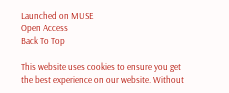Launched on MUSE
Open Access
Back To Top

This website uses cookies to ensure you get the best experience on our website. Without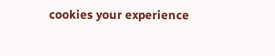cookies your experience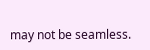may not be seamless.